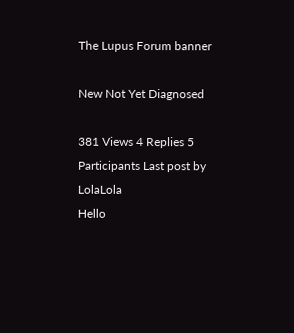The Lupus Forum banner

New Not Yet Diagnosed

381 Views 4 Replies 5 Participants Last post by  LolaLola
Hello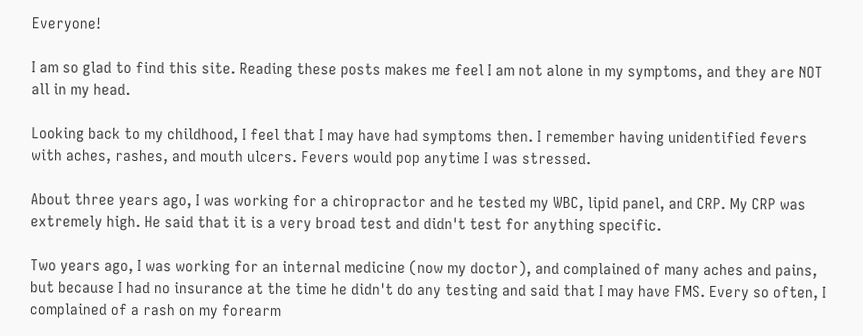Everyone!

I am so glad to find this site. Reading these posts makes me feel I am not alone in my symptoms, and they are NOT all in my head.

Looking back to my childhood, I feel that I may have had symptoms then. I remember having unidentified fevers with aches, rashes, and mouth ulcers. Fevers would pop anytime I was stressed.

About three years ago, I was working for a chiropractor and he tested my WBC, lipid panel, and CRP. My CRP was extremely high. He said that it is a very broad test and didn't test for anything specific.

Two years ago, I was working for an internal medicine (now my doctor), and complained of many aches and pains, but because I had no insurance at the time he didn't do any testing and said that I may have FMS. Every so often, I complained of a rash on my forearm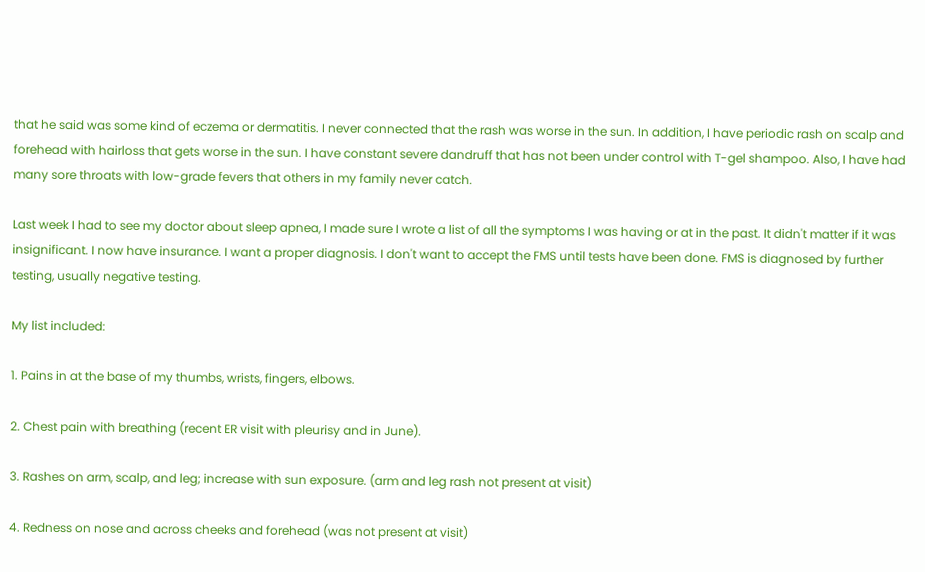that he said was some kind of eczema or dermatitis. I never connected that the rash was worse in the sun. In addition, I have periodic rash on scalp and forehead with hairloss that gets worse in the sun. I have constant severe dandruff that has not been under control with T-gel shampoo. Also, I have had many sore throats with low-grade fevers that others in my family never catch.

Last week I had to see my doctor about sleep apnea, I made sure I wrote a list of all the symptoms I was having or at in the past. It didn't matter if it was insignificant. I now have insurance. I want a proper diagnosis. I don't want to accept the FMS until tests have been done. FMS is diagnosed by further testing, usually negative testing.

My list included:

1. Pains in at the base of my thumbs, wrists, fingers, elbows.

2. Chest pain with breathing (recent ER visit with pleurisy and in June).

3. Rashes on arm, scalp, and leg; increase with sun exposure. (arm and leg rash not present at visit)

4. Redness on nose and across cheeks and forehead (was not present at visit)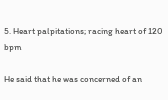5. Heart palpitations; racing heart of 120 bpm

He said that he was concerned of an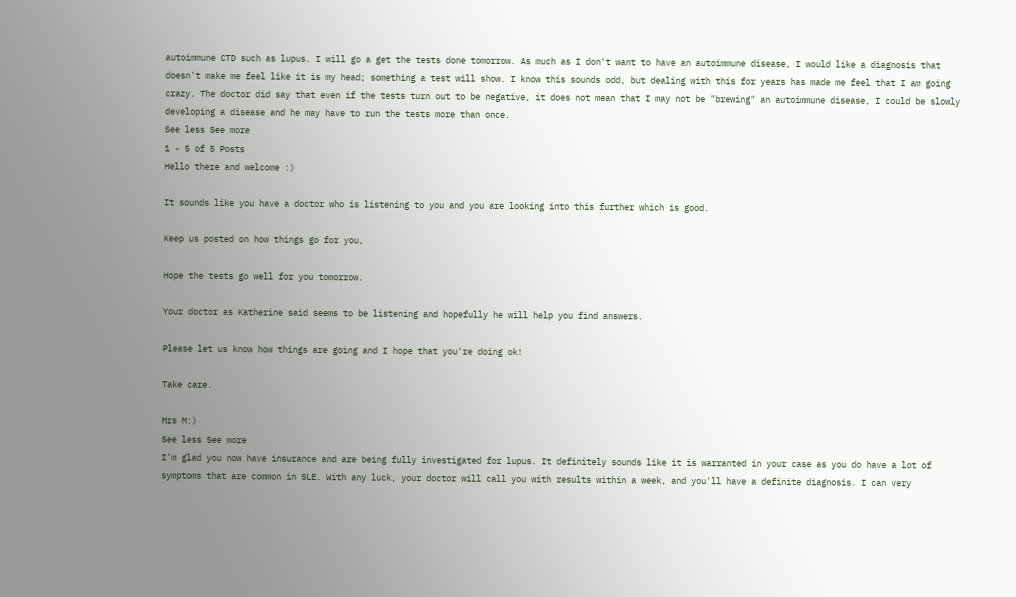autoimmune CTD such as lupus. I will go a get the tests done tomorrow. As much as I don't want to have an autoimmune disease, I would like a diagnosis that doesn't make me feel like it is my head; something a test will show. I know this sounds odd, but dealing with this for years has made me feel that I am going crazy. The doctor did say that even if the tests turn out to be negative, it does not mean that I may not be "brewing" an autoimmune disease, I could be slowly developing a disease and he may have to run the tests more than once.
See less See more
1 - 5 of 5 Posts
Hello there and welcome :)

It sounds like you have a doctor who is listening to you and you are looking into this further which is good.

Keep us posted on how things go for you,

Hope the tests go well for you tomorrow.

Your doctor as Katherine said seems to be listening and hopefully he will help you find answers.

Please let us know how things are going and I hope that you're doing ok!

Take care.

Mrs M:)
See less See more
I'm glad you now have insurance and are being fully investigated for lupus. It definitely sounds like it is warranted in your case as you do have a lot of symptoms that are common in SLE. With any luck, your doctor will call you with results within a week, and you'll have a definite diagnosis. I can very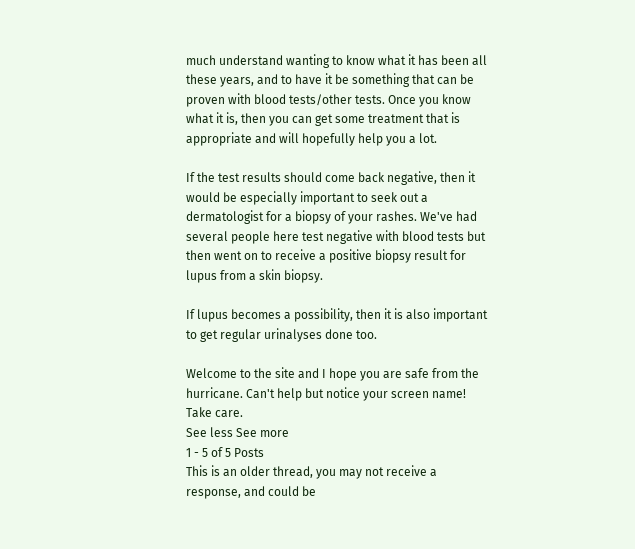much understand wanting to know what it has been all these years, and to have it be something that can be proven with blood tests/other tests. Once you know what it is, then you can get some treatment that is appropriate and will hopefully help you a lot.

If the test results should come back negative, then it would be especially important to seek out a dermatologist for a biopsy of your rashes. We've had several people here test negative with blood tests but then went on to receive a positive biopsy result for lupus from a skin biopsy.

If lupus becomes a possibility, then it is also important to get regular urinalyses done too.

Welcome to the site and I hope you are safe from the hurricane. Can't help but notice your screen name! Take care.
See less See more
1 - 5 of 5 Posts
This is an older thread, you may not receive a response, and could be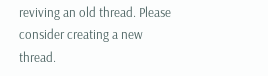reviving an old thread. Please consider creating a new thread.